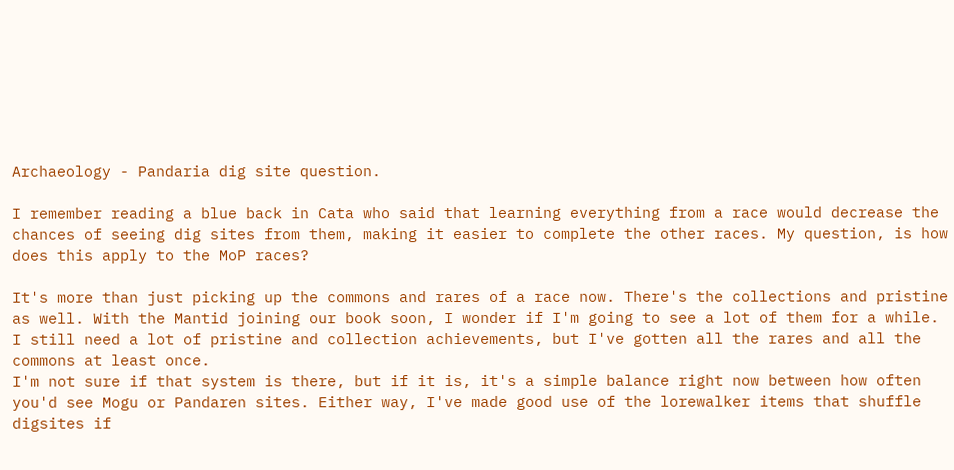Archaeology - Pandaria dig site question.

I remember reading a blue back in Cata who said that learning everything from a race would decrease the chances of seeing dig sites from them, making it easier to complete the other races. My question, is how does this apply to the MoP races?

It's more than just picking up the commons and rares of a race now. There's the collections and pristine as well. With the Mantid joining our book soon, I wonder if I'm going to see a lot of them for a while. I still need a lot of pristine and collection achievements, but I've gotten all the rares and all the commons at least once.
I'm not sure if that system is there, but if it is, it's a simple balance right now between how often you'd see Mogu or Pandaren sites. Either way, I've made good use of the lorewalker items that shuffle digsites if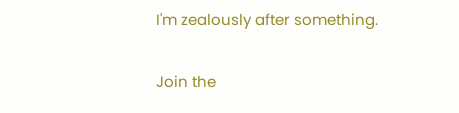I'm zealously after something.

Join the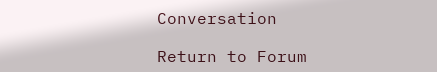Conversation

Return to Forum